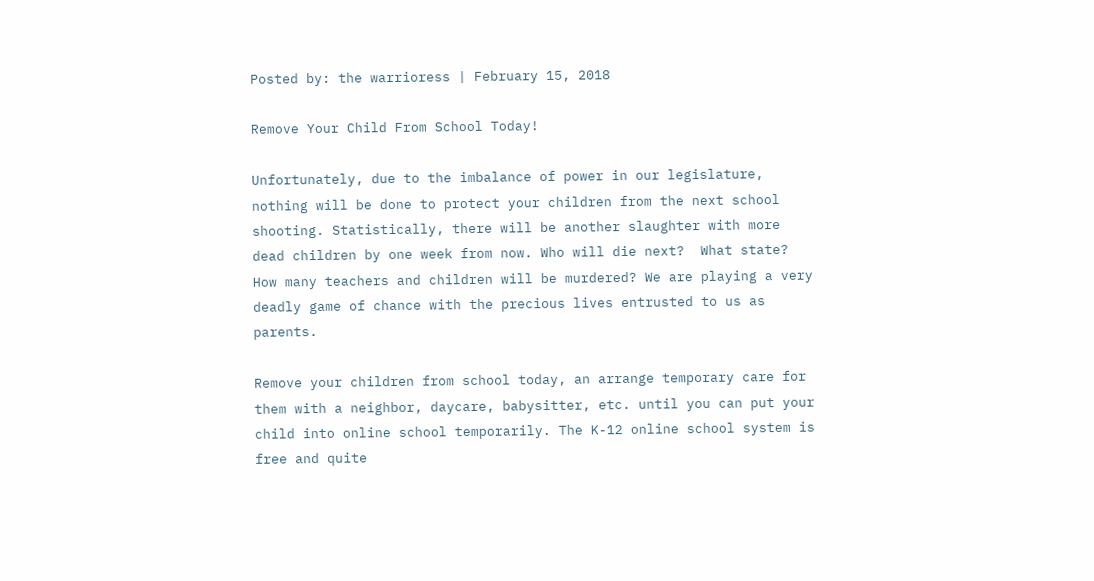Posted by: the warrioress | February 15, 2018

Remove Your Child From School Today!

Unfortunately, due to the imbalance of power in our legislature, nothing will be done to protect your children from the next school shooting. Statistically, there will be another slaughter with more dead children by one week from now. Who will die next?  What state?  How many teachers and children will be murdered? We are playing a very deadly game of chance with the precious lives entrusted to us as parents.

Remove your children from school today, an arrange temporary care for them with a neighbor, daycare, babysitter, etc. until you can put your child into online school temporarily. The K-12 online school system is free and quite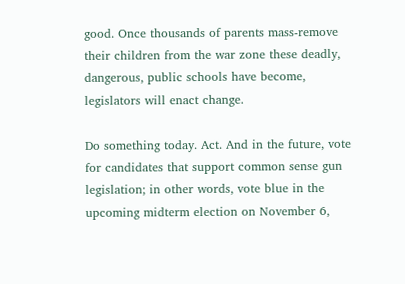good. Once thousands of parents mass-remove their children from the war zone these deadly, dangerous, public schools have become, legislators will enact change.

Do something today. Act. And in the future, vote for candidates that support common sense gun legislation; in other words, vote blue in the upcoming midterm election on November 6,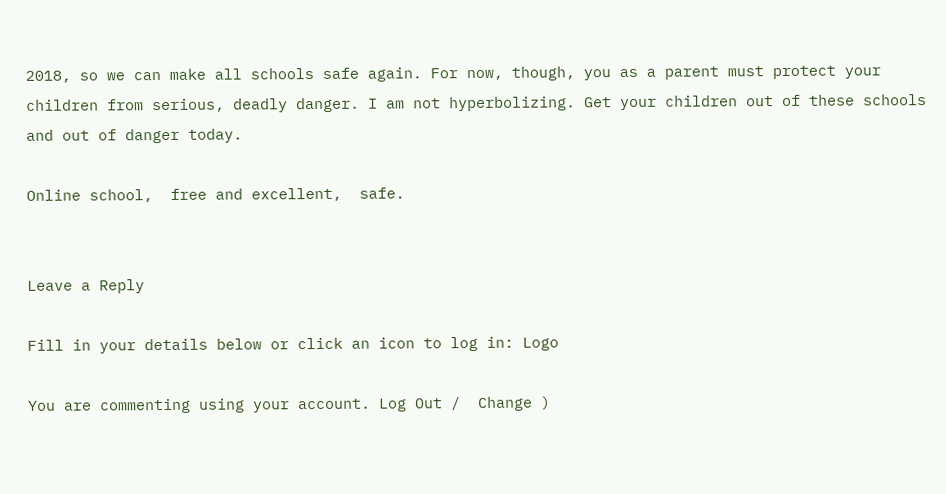2018, so we can make all schools safe again. For now, though, you as a parent must protect your children from serious, deadly danger. I am not hyperbolizing. Get your children out of these schools and out of danger today.

Online school,  free and excellent,  safe.


Leave a Reply

Fill in your details below or click an icon to log in: Logo

You are commenting using your account. Log Out /  Change )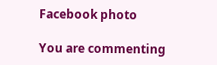Facebook photo

You are commenting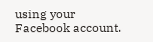using your Facebook account.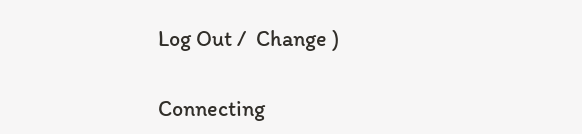Log Out /  Change )

Connecting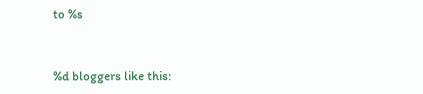to %s


%d bloggers like this: